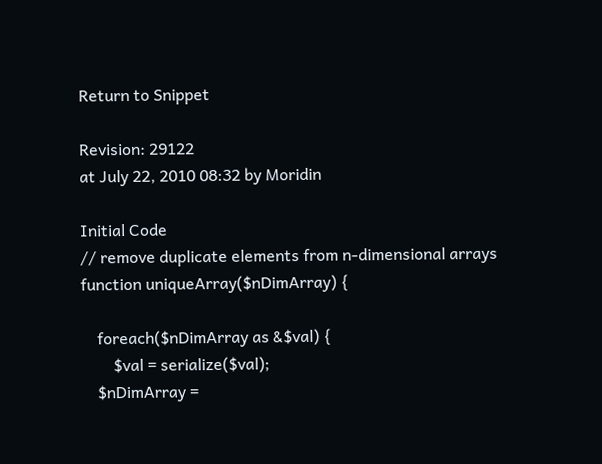Return to Snippet

Revision: 29122
at July 22, 2010 08:32 by Moridin

Initial Code
// remove duplicate elements from n-dimensional arrays
function uniqueArray($nDimArray) {

    foreach($nDimArray as &$val) {
        $val = serialize($val);
    $nDimArray =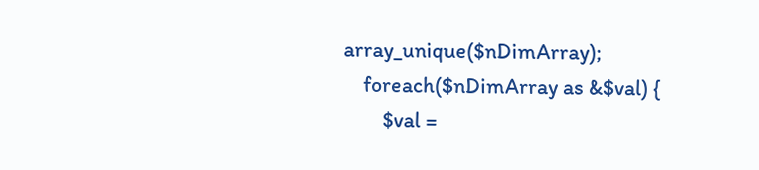array_unique($nDimArray);
    foreach($nDimArray as &$val) {
        $val =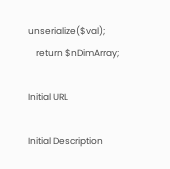unserialize($val);
    return $nDimArray;

Initial URL

Initial Description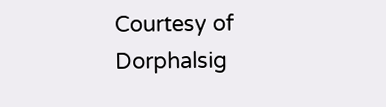Courtesy of Dorphalsig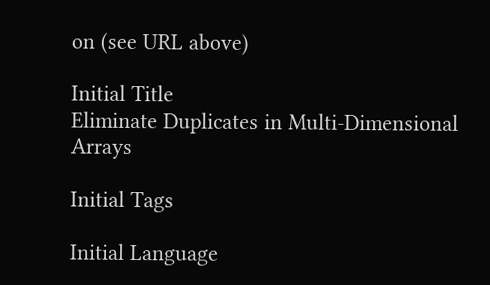on (see URL above)

Initial Title
Eliminate Duplicates in Multi-Dimensional Arrays

Initial Tags

Initial Language